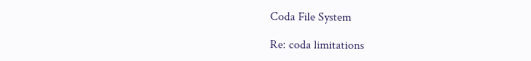Coda File System

Re: coda limitations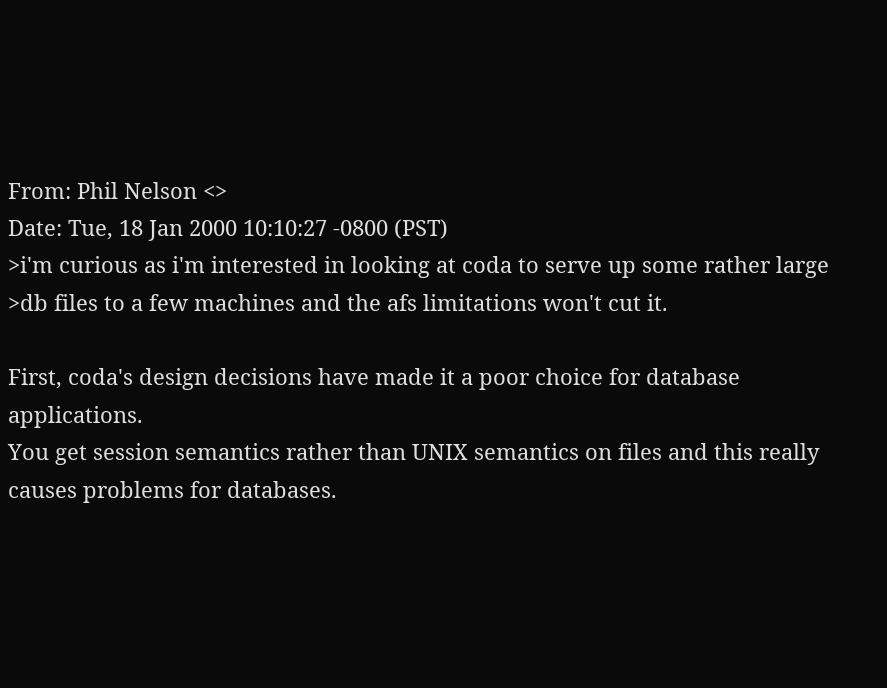From: Phil Nelson <>
Date: Tue, 18 Jan 2000 10:10:27 -0800 (PST)
>i'm curious as i'm interested in looking at coda to serve up some rather large
>db files to a few machines and the afs limitations won't cut it.

First, coda's design decisions have made it a poor choice for database applications.
You get session semantics rather than UNIX semantics on files and this really
causes problems for databases.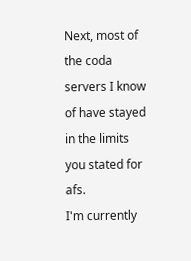Next, most of the coda servers I know of have stayed in the limits you stated for afs.
I'm currently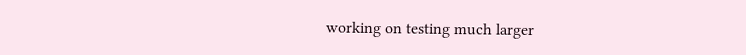working on testing much larger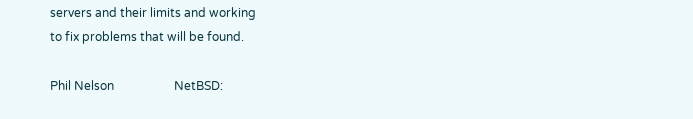servers and their limits and working
to fix problems that will be found.

Phil Nelson                    NetBSD: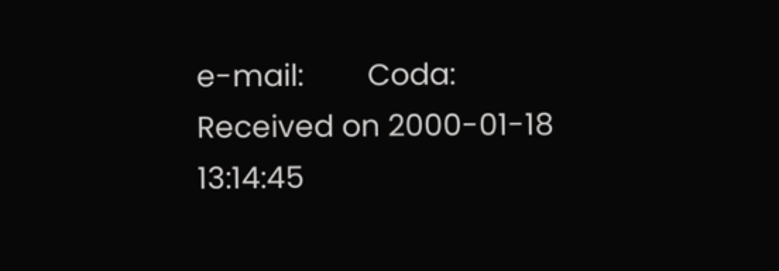e-mail:        Coda:
Received on 2000-01-18 13:14:45